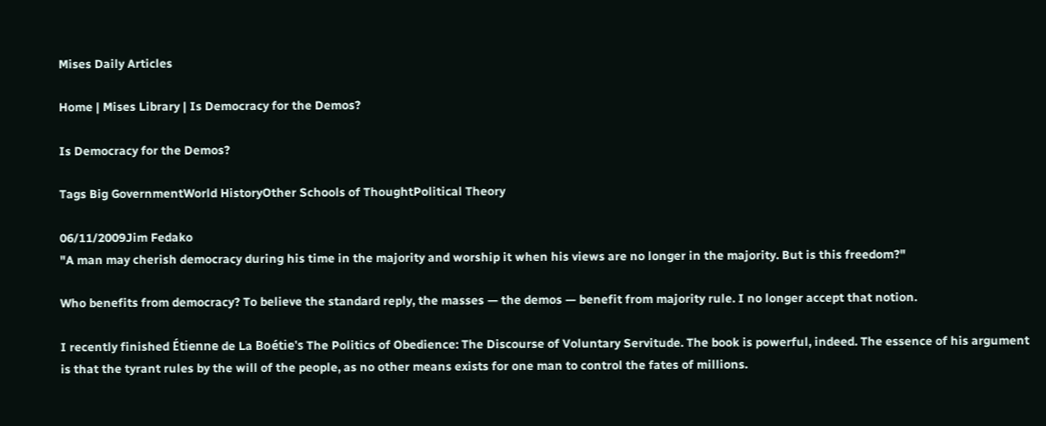Mises Daily Articles

Home | Mises Library | Is Democracy for the Demos?

Is Democracy for the Demos?

Tags Big GovernmentWorld HistoryOther Schools of ThoughtPolitical Theory

06/11/2009Jim Fedako
"A man may cherish democracy during his time in the majority and worship it when his views are no longer in the majority. But is this freedom?"

Who benefits from democracy? To believe the standard reply, the masses — the demos — benefit from majority rule. I no longer accept that notion.

I recently finished Étienne de La Boétie's The Politics of Obedience: The Discourse of Voluntary Servitude. The book is powerful, indeed. The essence of his argument is that the tyrant rules by the will of the people, as no other means exists for one man to control the fates of millions.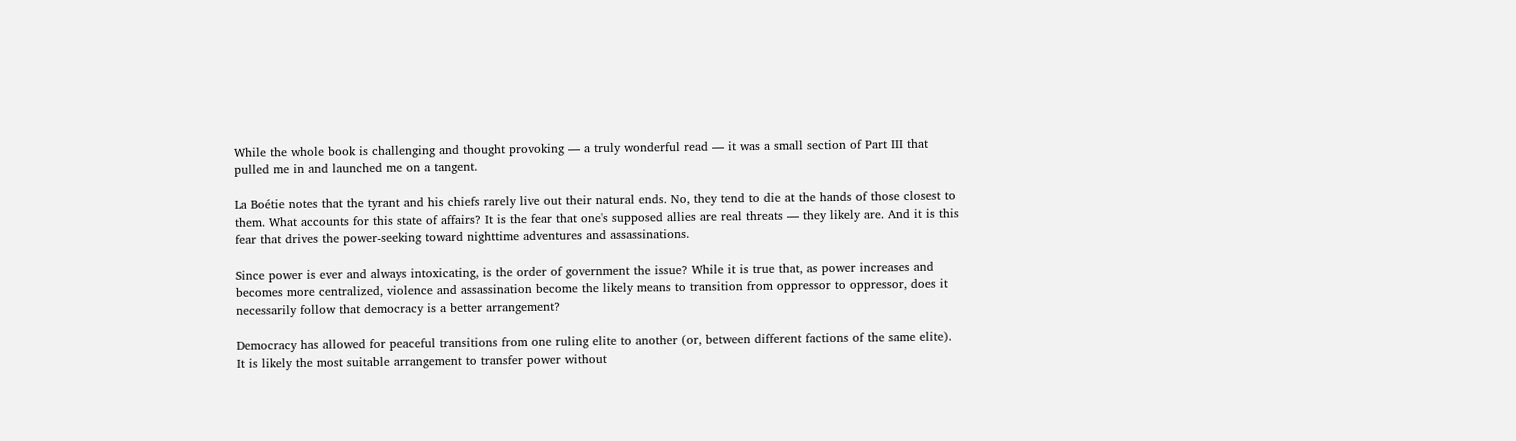While the whole book is challenging and thought provoking — a truly wonderful read — it was a small section of Part III that pulled me in and launched me on a tangent.

La Boétie notes that the tyrant and his chiefs rarely live out their natural ends. No, they tend to die at the hands of those closest to them. What accounts for this state of affairs? It is the fear that one's supposed allies are real threats — they likely are. And it is this fear that drives the power-seeking toward nighttime adventures and assassinations.

Since power is ever and always intoxicating, is the order of government the issue? While it is true that, as power increases and becomes more centralized, violence and assassination become the likely means to transition from oppressor to oppressor, does it necessarily follow that democracy is a better arrangement?

Democracy has allowed for peaceful transitions from one ruling elite to another (or, between different factions of the same elite). It is likely the most suitable arrangement to transfer power without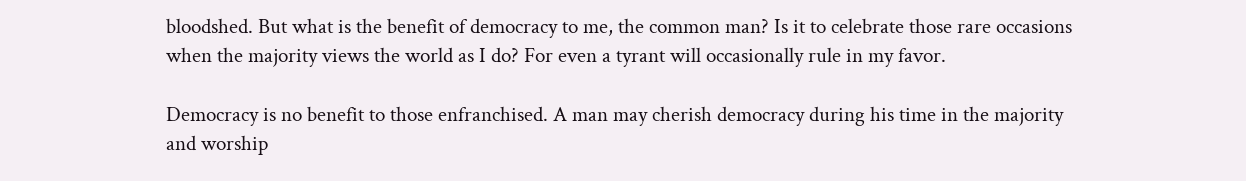bloodshed. But what is the benefit of democracy to me, the common man? Is it to celebrate those rare occasions when the majority views the world as I do? For even a tyrant will occasionally rule in my favor.

Democracy is no benefit to those enfranchised. A man may cherish democracy during his time in the majority and worship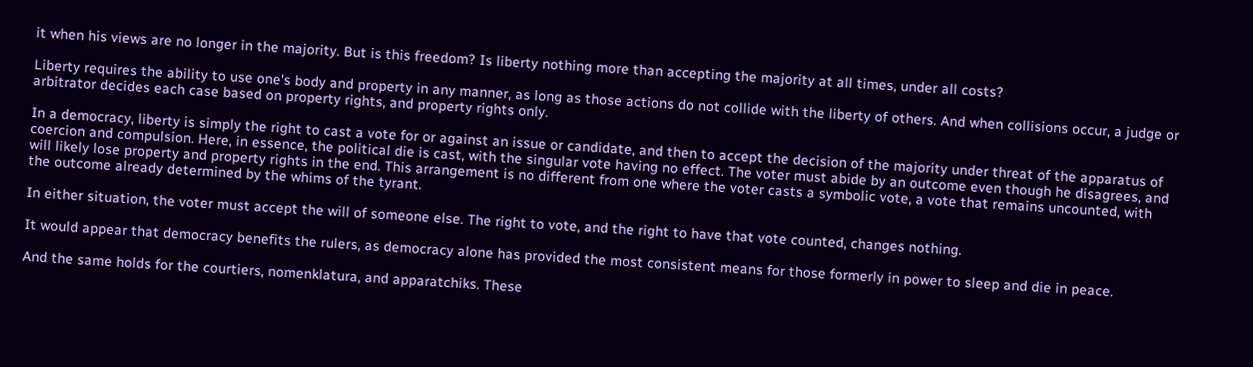it when his views are no longer in the majority. But is this freedom? Is liberty nothing more than accepting the majority at all times, under all costs?

Liberty requires the ability to use one's body and property in any manner, as long as those actions do not collide with the liberty of others. And when collisions occur, a judge or arbitrator decides each case based on property rights, and property rights only.

In a democracy, liberty is simply the right to cast a vote for or against an issue or candidate, and then to accept the decision of the majority under threat of the apparatus of coercion and compulsion. Here, in essence, the political die is cast, with the singular vote having no effect. The voter must abide by an outcome even though he disagrees, and will likely lose property and property rights in the end. This arrangement is no different from one where the voter casts a symbolic vote, a vote that remains uncounted, with the outcome already determined by the whims of the tyrant.

In either situation, the voter must accept the will of someone else. The right to vote, and the right to have that vote counted, changes nothing.

It would appear that democracy benefits the rulers, as democracy alone has provided the most consistent means for those formerly in power to sleep and die in peace.

And the same holds for the courtiers, nomenklatura, and apparatchiks. These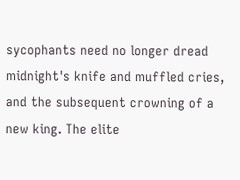sycophants need no longer dread midnight's knife and muffled cries, and the subsequent crowning of a new king. The elite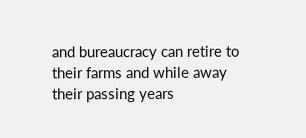and bureaucracy can retire to their farms and while away their passing years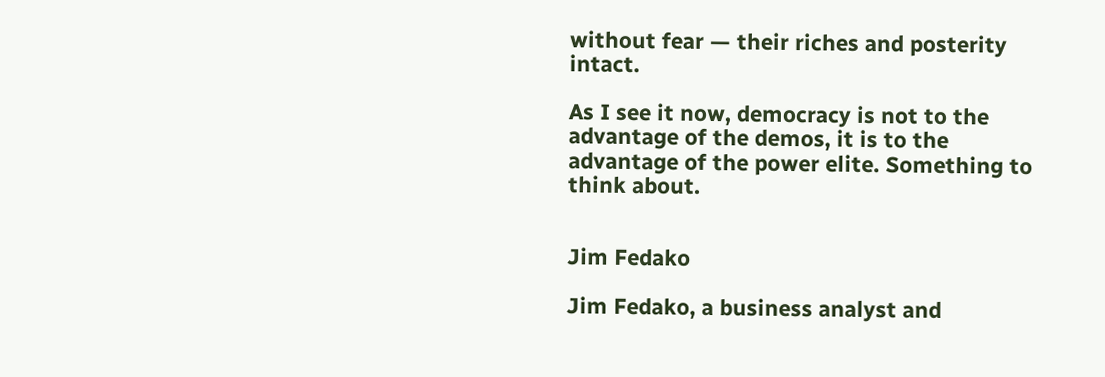without fear — their riches and posterity intact.

As I see it now, democracy is not to the advantage of the demos, it is to the advantage of the power elite. Something to think about.


Jim Fedako

Jim Fedako, a business analyst and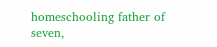homeschooling father of seven,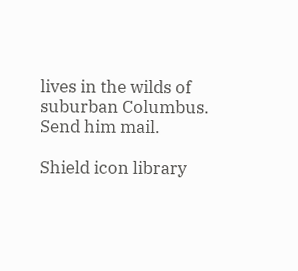lives in the wilds of suburban Columbus. Send him mail.

Shield icon library